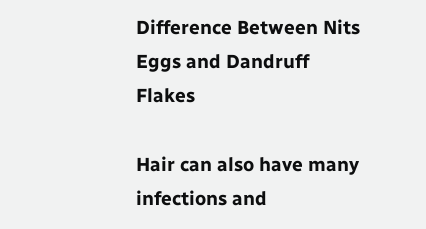Difference Between Nits Eggs and Dandruff Flakes

Hair can also have many infections and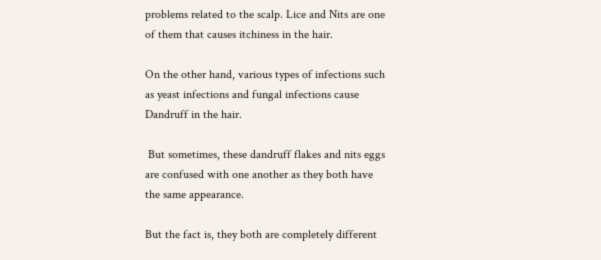problems related to the scalp. Lice and Nits are one of them that causes itchiness in the hair.

On the other hand, various types of infections such as yeast infections and fungal infections cause Dandruff in the hair.

 But sometimes, these dandruff flakes and nits eggs are confused with one another as they both have the same appearance.

But the fact is, they both are completely different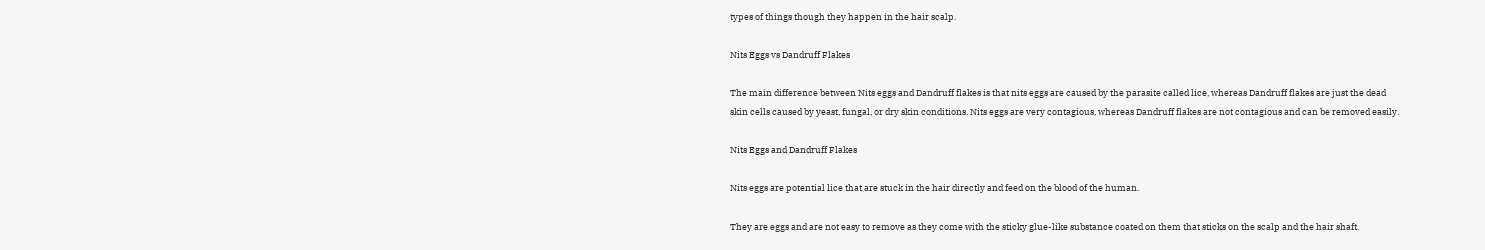types of things though they happen in the hair scalp.

Nits Eggs vs Dandruff Flakes

The main difference between Nits eggs and Dandruff flakes is that nits eggs are caused by the parasite called lice, whereas Dandruff flakes are just the dead skin cells caused by yeast, fungal, or dry skin conditions. Nits eggs are very contagious, whereas Dandruff flakes are not contagious and can be removed easily.

Nits Eggs and Dandruff Flakes

Nits eggs are potential lice that are stuck in the hair directly and feed on the blood of the human.

They are eggs and are not easy to remove as they come with the sticky glue-like substance coated on them that sticks on the scalp and the hair shaft.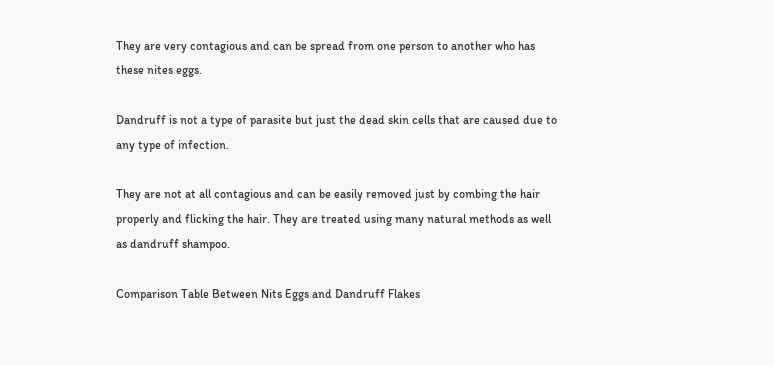They are very contagious and can be spread from one person to another who has these nites eggs.

Dandruff is not a type of parasite but just the dead skin cells that are caused due to any type of infection.

They are not at all contagious and can be easily removed just by combing the hair properly and flicking the hair. They are treated using many natural methods as well as dandruff shampoo.

Comparison Table Between Nits Eggs and Dandruff Flakes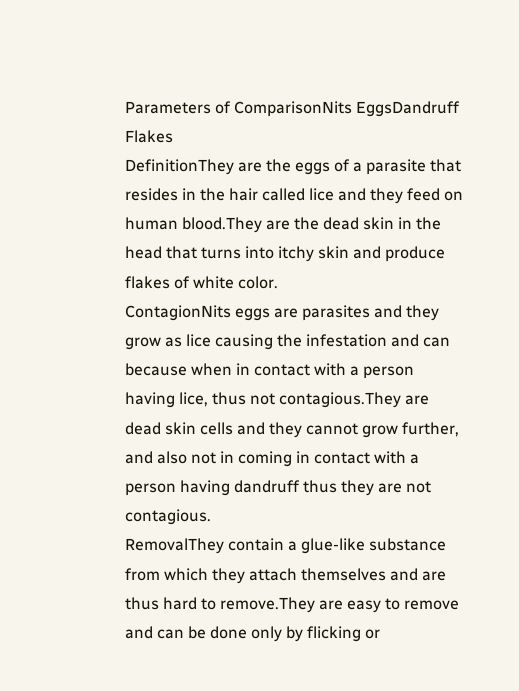Parameters of ComparisonNits EggsDandruff Flakes
DefinitionThey are the eggs of a parasite that resides in the hair called lice and they feed on human blood.They are the dead skin in the head that turns into itchy skin and produce flakes of white color.
ContagionNits eggs are parasites and they grow as lice causing the infestation and can because when in contact with a person having lice, thus not contagious.They are dead skin cells and they cannot grow further, and also not in coming in contact with a person having dandruff thus they are not contagious.
RemovalThey contain a glue-like substance from which they attach themselves and are thus hard to remove.They are easy to remove and can be done only by flicking or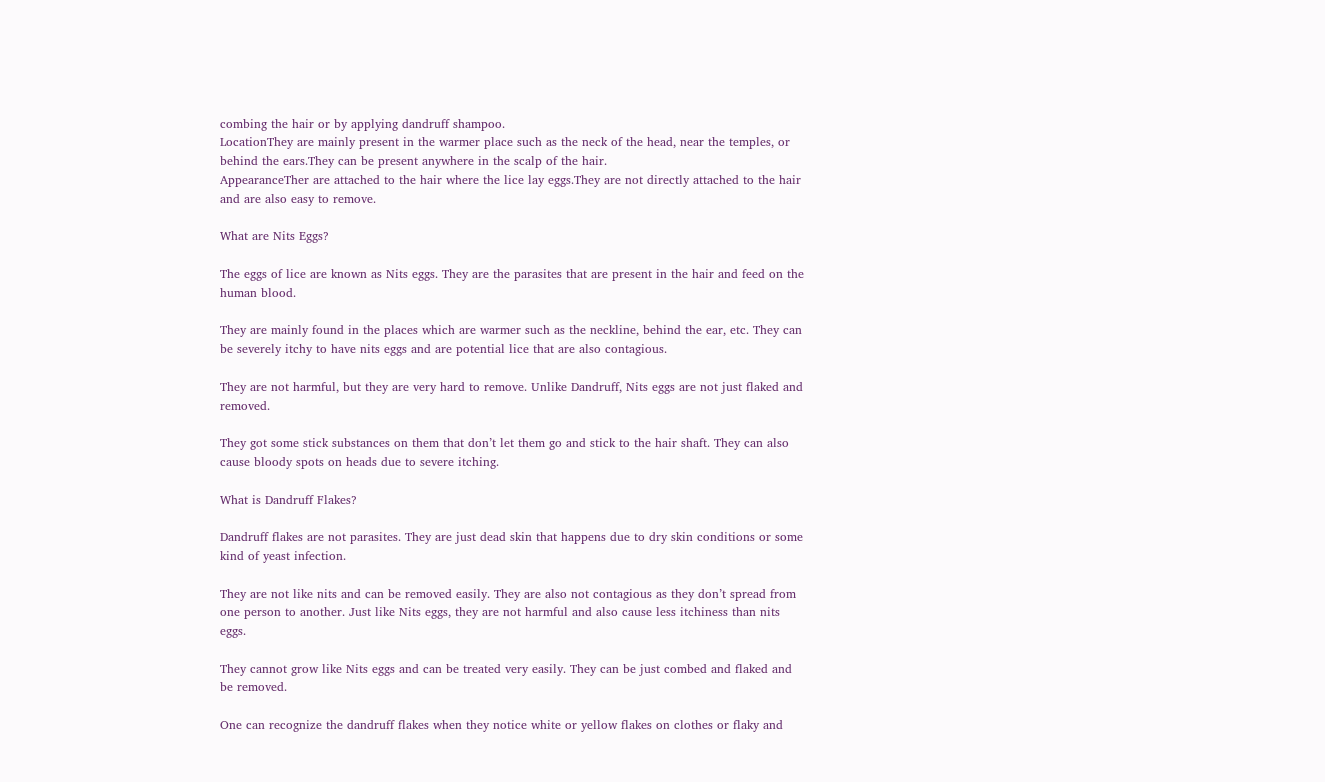combing the hair or by applying dandruff shampoo.
LocationThey are mainly present in the warmer place such as the neck of the head, near the temples, or behind the ears.They can be present anywhere in the scalp of the hair.
AppearanceTher are attached to the hair where the lice lay eggs.They are not directly attached to the hair and are also easy to remove.

What are Nits Eggs?

The eggs of lice are known as Nits eggs. They are the parasites that are present in the hair and feed on the human blood.

They are mainly found in the places which are warmer such as the neckline, behind the ear, etc. They can be severely itchy to have nits eggs and are potential lice that are also contagious.

They are not harmful, but they are very hard to remove. Unlike Dandruff, Nits eggs are not just flaked and removed.

They got some stick substances on them that don’t let them go and stick to the hair shaft. They can also cause bloody spots on heads due to severe itching.

What is Dandruff Flakes?

Dandruff flakes are not parasites. They are just dead skin that happens due to dry skin conditions or some kind of yeast infection.

They are not like nits and can be removed easily. They are also not contagious as they don’t spread from one person to another. Just like Nits eggs, they are not harmful and also cause less itchiness than nits eggs.

They cannot grow like Nits eggs and can be treated very easily. They can be just combed and flaked and be removed.

One can recognize the dandruff flakes when they notice white or yellow flakes on clothes or flaky and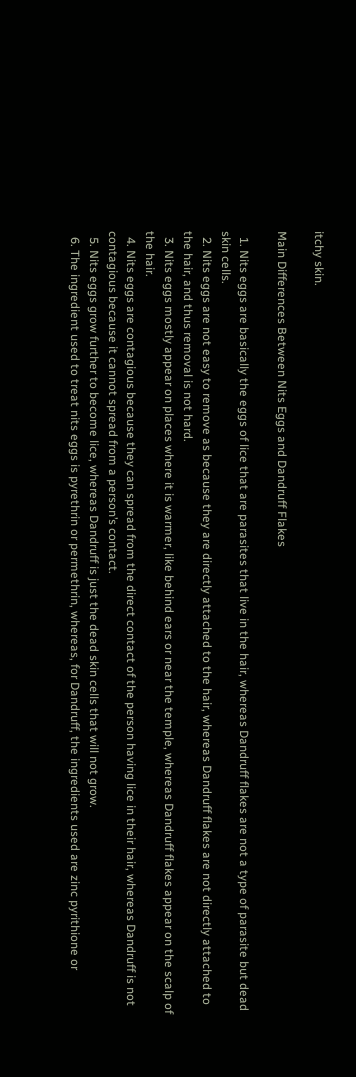itchy skin.

Main Differences Between Nits Eggs and Dandruff Flakes

  1. Nits eggs are basically the eggs of lice that are parasites that live in the hair, whereas Dandruff flakes are not a type of parasite but dead skin cells.
  2. Nits eggs are not easy to remove as because they are directly attached to the hair, whereas Dandruff flakes are not directly attached to the hair, and thus removal is not hard.
  3. Nits eggs mostly appear on places where it is warmer, like behind ears or near the temple, whereas Dandruff flakes appear on the scalp of the hair.
  4. Nits eggs are contagious because they can spread from the direct contact of the person having lice in their hair, whereas Dandruff is not contagious because it cannot spread from a person’s contact.
  5. Nits eggs grow further to become lice, whereas Dandruff is just the dead skin cells that will not grow.
  6. The ingredient used to treat nits eggs is pyrethrin or permethrin, whereas, for Dandruff, the ingredients used are zinc pyrithione or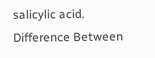salicylic acid.
Difference Between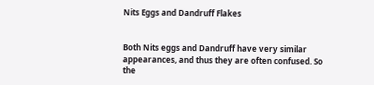Nits Eggs and Dandruff Flakes


Both Nits eggs and Dandruff have very similar appearances, and thus they are often confused. So the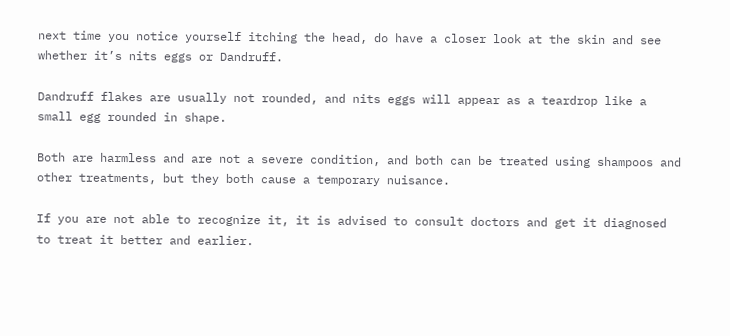next time you notice yourself itching the head, do have a closer look at the skin and see whether it’s nits eggs or Dandruff.

Dandruff flakes are usually not rounded, and nits eggs will appear as a teardrop like a small egg rounded in shape.

Both are harmless and are not a severe condition, and both can be treated using shampoos and other treatments, but they both cause a temporary nuisance.

If you are not able to recognize it, it is advised to consult doctors and get it diagnosed to treat it better and earlier.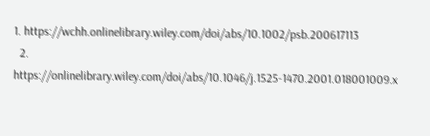1. https://wchh.onlinelibrary.wiley.com/doi/abs/10.1002/psb.200617113
  2. https://onlinelibrary.wiley.com/doi/abs/10.1046/j.1525-1470.2001.018001009.x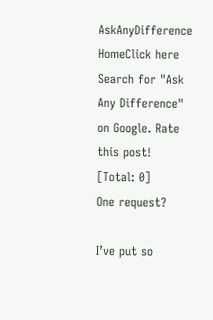AskAnyDifference HomeClick here
Search for "Ask Any Difference" on Google. Rate this post!
[Total: 0]
One request?

I’ve put so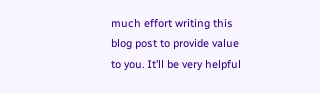much effort writing this blog post to provide value to you. It’ll be very helpful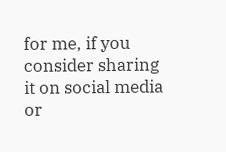for me, if you consider sharing it on social media or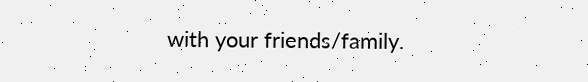with your friends/family.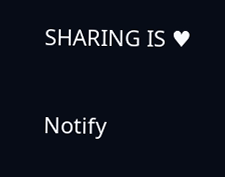SHARING IS ♥

Notify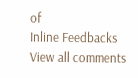of
Inline Feedbacks
View all comments